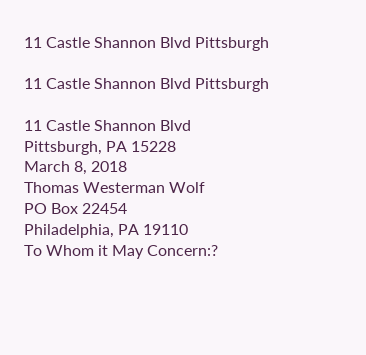11 Castle Shannon Blvd Pittsburgh

11 Castle Shannon Blvd Pittsburgh

11 Castle Shannon Blvd
Pittsburgh, PA 15228
March 8, 2018
Thomas Westerman Wolf
PO Box 22454
Philadelphia, PA 19110
To Whom it May Concern:?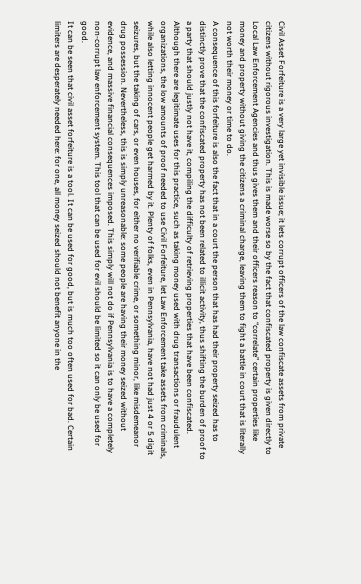Civil Asset Forfeiture is a very large yet invisible issue; it lets corrupt officers of the law confiscate assets from private citizens without rigorous investigation. This is made worse so by the fact that confiscated property is given directly to Local Law Enforcement Agencies and thus gives them and their officers reason to “correlate” certain properties like money and property without giving the citizens a criminal charge, leaving them to fight a battle in court that is literally not worth their money or time to do.
A consequence of this forfeiture is also the fact that in a court the person that has had their property seized has to distinctly prove that the confiscated property has not been related to illicit activity, thus shifting the burden of proof to a party that should justly not have it, compiling the difficulty of retrieving properties that have been confiscated. Although there are legitimate uses for this practice, such as taking money used with drug transactions or fraudulent organizations, the low amounts of proof needed to use Civil Forfeiture, let Law Enforcement take assets from criminals, while also letting innocent people get harmed by it. Plenty of folks, even in Pennsylvania, have not had just 4 or 5 digit seizures, but the taking of cars, or even houses, for either no verifiable crime, or something minor, like misdemeanor drug possession. Nevertheless, this is simply unreasonable: some people are having their money seized without evidence, and massive financial consequences imposed. This simply will not do if Pennsylvania is to have a completely non-corrupt law enforcement system. This tool that can be used for evil should be limited so it can only be used for good.
It can be seen that civil asset forfeiture is a tool. It can be used for good, but is much too often used for bad. Certain limiters are desperately needed here: for one, all money seized should not benefit anyone in the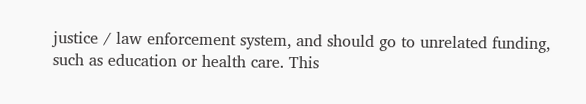justice / law enforcement system, and should go to unrelated funding, such as education or health care. This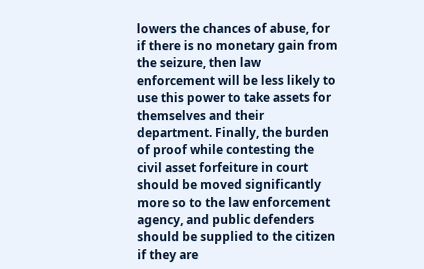lowers the chances of abuse, for if there is no monetary gain from the seizure, then law enforcement will be less likely to use this power to take assets for themselves and their department. Finally, the burden of proof while contesting the civil asset forfeiture in court should be moved significantly more so to the law enforcement agency, and public defenders should be supplied to the citizen if they are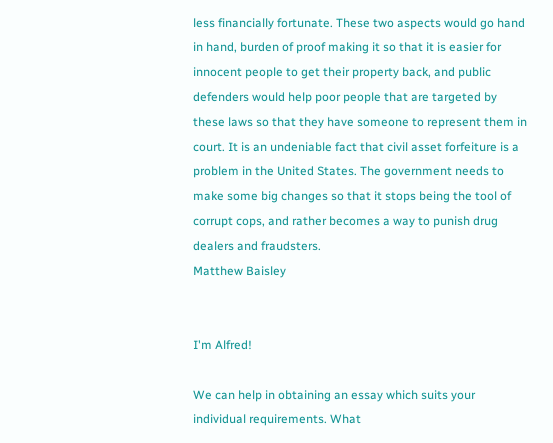less financially fortunate. These two aspects would go hand in hand, burden of proof making it so that it is easier for innocent people to get their property back, and public defenders would help poor people that are targeted by these laws so that they have someone to represent them in court. It is an undeniable fact that civil asset forfeiture is a problem in the United States. The government needs to make some big changes so that it stops being the tool of corrupt cops, and rather becomes a way to punish drug dealers and fraudsters.
Matthew Baisley


I'm Alfred!

We can help in obtaining an essay which suits your individual requirements. What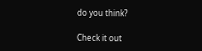do you think?

Check it out